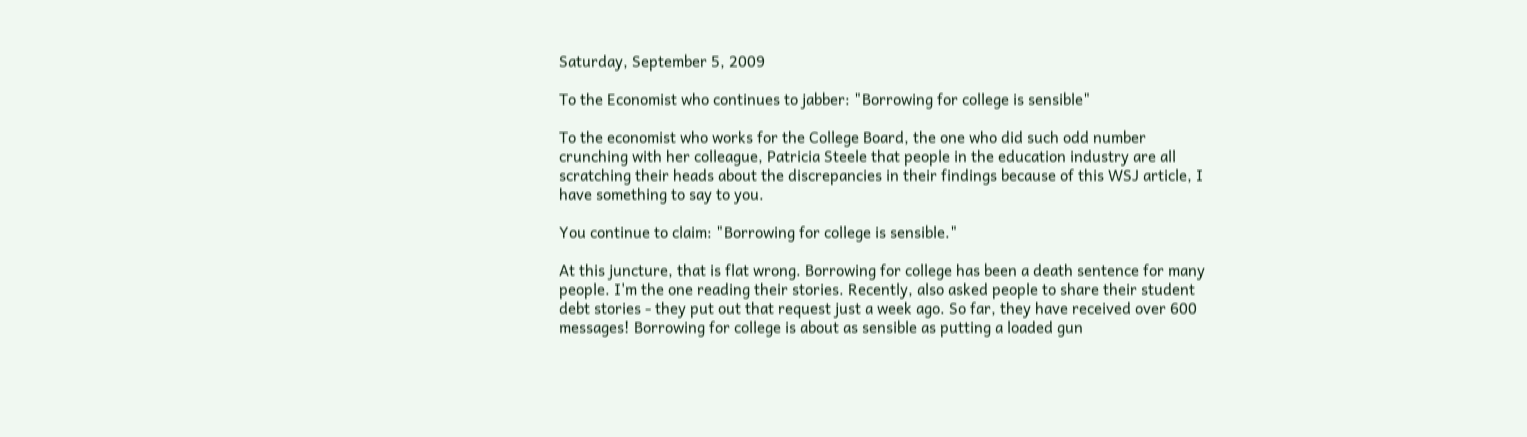Saturday, September 5, 2009

To the Economist who continues to jabber: "Borrowing for college is sensible"

To the economist who works for the College Board, the one who did such odd number crunching with her colleague, Patricia Steele that people in the education industry are all scratching their heads about the discrepancies in their findings because of this WSJ article, I have something to say to you.

You continue to claim: "Borrowing for college is sensible."

At this juncture, that is flat wrong. Borrowing for college has been a death sentence for many people. I'm the one reading their stories. Recently, also asked people to share their student debt stories - they put out that request just a week ago. So far, they have received over 600 messages! Borrowing for college is about as sensible as putting a loaded gun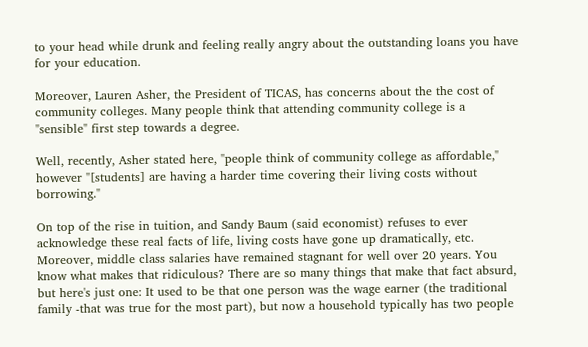to your head while drunk and feeling really angry about the outstanding loans you have for your education.

Moreover, Lauren Asher, the President of TICAS, has concerns about the the cost of community colleges. Many people think that attending community college is a "sensible" first step towards a degree.

Well, recently, Asher stated here, "people think of community college as affordable," however "[students] are having a harder time covering their living costs without borrowing."

On top of the rise in tuition, and Sandy Baum (said economist) refuses to ever acknowledge these real facts of life, living costs have gone up dramatically, etc. Moreover, middle class salaries have remained stagnant for well over 20 years. You know what makes that ridiculous? There are so many things that make that fact absurd, but here's just one: It used to be that one person was the wage earner (the traditional family -that was true for the most part), but now a household typically has two people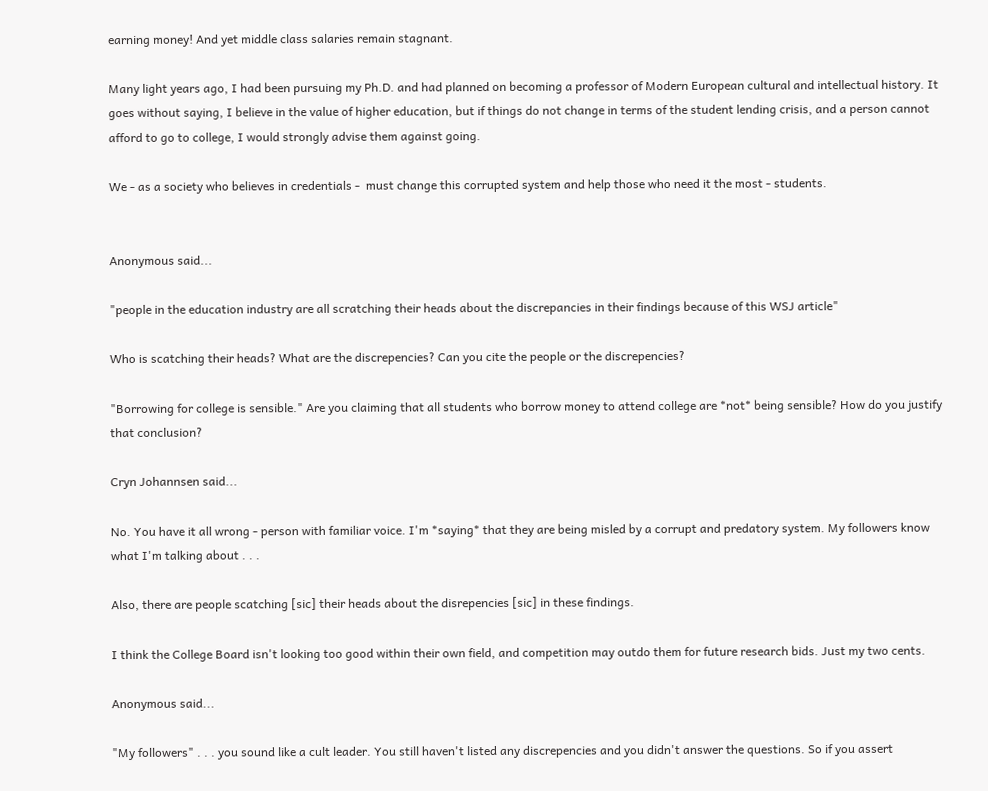earning money! And yet middle class salaries remain stagnant.

Many light years ago, I had been pursuing my Ph.D. and had planned on becoming a professor of Modern European cultural and intellectual history. It goes without saying, I believe in the value of higher education, but if things do not change in terms of the student lending crisis, and a person cannot afford to go to college, I would strongly advise them against going.

We - as a society who believes in credentials -  must change this corrupted system and help those who need it the most - students.


Anonymous said...

"people in the education industry are all scratching their heads about the discrepancies in their findings because of this WSJ article"

Who is scatching their heads? What are the discrepencies? Can you cite the people or the discrepencies?

"Borrowing for college is sensible." Are you claiming that all students who borrow money to attend college are *not* being sensible? How do you justify that conclusion?

Cryn Johannsen said...

No. You have it all wrong - person with familiar voice. I'm *saying* that they are being misled by a corrupt and predatory system. My followers know what I'm talking about . . .

Also, there are people scatching [sic] their heads about the disrepencies [sic] in these findings.

I think the College Board isn't looking too good within their own field, and competition may outdo them for future research bids. Just my two cents.

Anonymous said...

"My followers" . . . you sound like a cult leader. You still haven't listed any discrepencies and you didn't answer the questions. So if you assert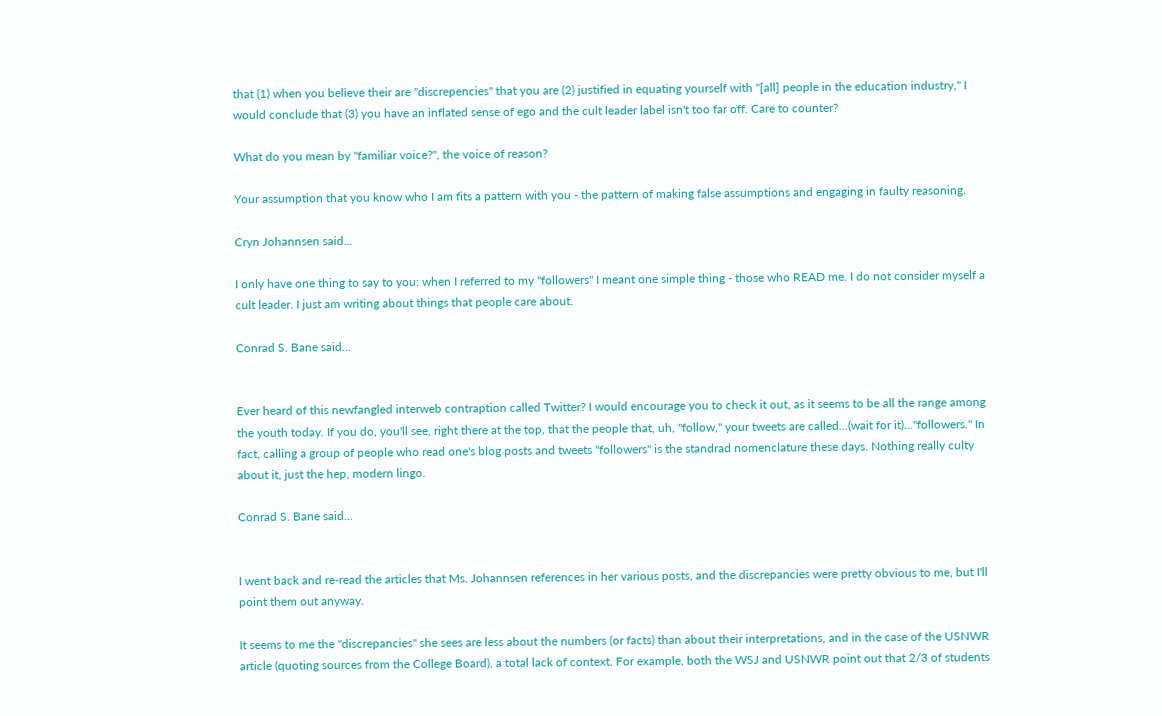that (1) when you believe their are "discrepencies" that you are (2) justified in equating yourself with "[all] people in the education industry," I would conclude that (3) you have an inflated sense of ego and the cult leader label isn't too far off. Care to counter?

What do you mean by "familiar voice?", the voice of reason?

Your assumption that you know who I am fits a pattern with you - the pattern of making false assumptions and engaging in faulty reasoning.

Cryn Johannsen said...

I only have one thing to say to you: when I referred to my "followers" I meant one simple thing - those who READ me. I do not consider myself a cult leader. I just am writing about things that people care about.

Conrad S. Bane said...


Ever heard of this newfangled interweb contraption called Twitter? I would encourage you to check it out, as it seems to be all the range among the youth today. If you do, you'll see, right there at the top, that the people that, uh, "follow," your tweets are called...(wait for it)..."followers." In fact, calling a group of people who read one's blog posts and tweets "followers" is the standrad nomenclature these days. Nothing really culty about it, just the hep, modern lingo.

Conrad S. Bane said...


I went back and re-read the articles that Ms. Johannsen references in her various posts, and the discrepancies were pretty obvious to me, but I'll point them out anyway.

It seems to me the "discrepancies" she sees are less about the numbers (or facts) than about their interpretations, and in the case of the USNWR article (quoting sources from the College Board), a total lack of context. For example, both the WSJ and USNWR point out that 2/3 of students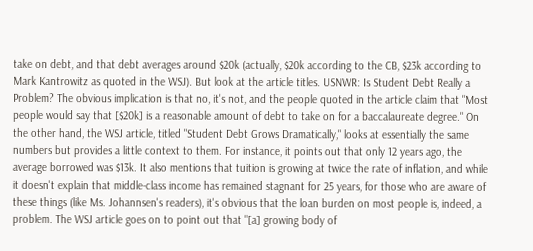take on debt, and that debt averages around $20k (actually, $20k according to the CB, $23k according to Mark Kantrowitz as quoted in the WSJ). But look at the article titles. USNWR: Is Student Debt Really a Problem? The obvious implication is that no, it's not, and the people quoted in the article claim that "Most people would say that [$20k] is a reasonable amount of debt to take on for a baccalaureate degree." On the other hand, the WSJ article, titled "Student Debt Grows Dramatically," looks at essentially the same numbers but provides a little context to them. For instance, it points out that only 12 years ago, the average borrowed was $13k. It also mentions that tuition is growing at twice the rate of inflation, and while it doesn't explain that middle-class income has remained stagnant for 25 years, for those who are aware of these things (like Ms. Johannsen's readers), it's obvious that the loan burden on most people is, indeed, a problem. The WSJ article goes on to point out that "[a] growing body of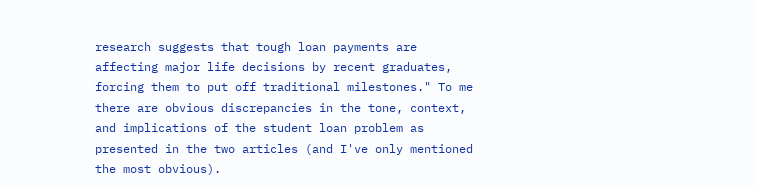research suggests that tough loan payments are affecting major life decisions by recent graduates, forcing them to put off traditional milestones." To me there are obvious discrepancies in the tone, context, and implications of the student loan problem as presented in the two articles (and I've only mentioned the most obvious).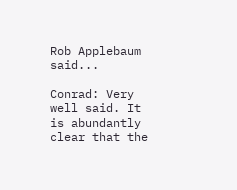Rob Applebaum said...

Conrad: Very well said. It is abundantly clear that the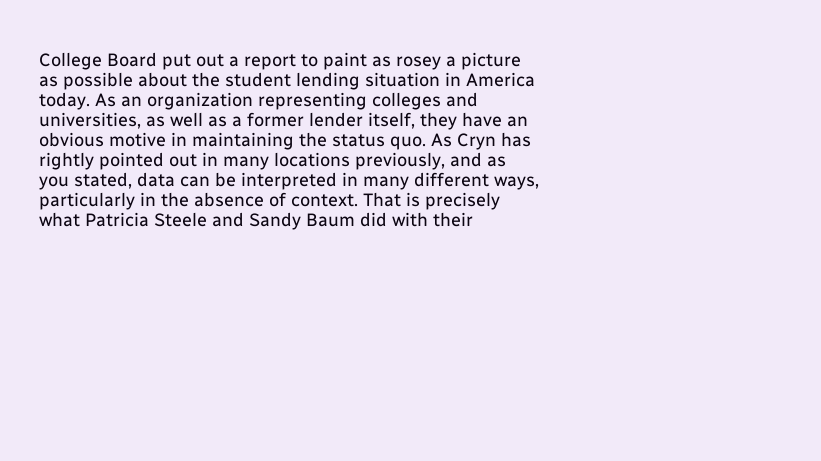College Board put out a report to paint as rosey a picture as possible about the student lending situation in America today. As an organization representing colleges and universities, as well as a former lender itself, they have an obvious motive in maintaining the status quo. As Cryn has rightly pointed out in many locations previously, and as you stated, data can be interpreted in many different ways, particularly in the absence of context. That is precisely what Patricia Steele and Sandy Baum did with their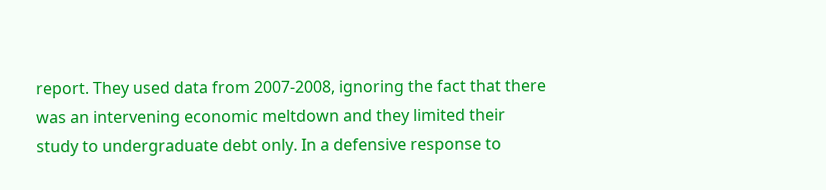report. They used data from 2007-2008, ignoring the fact that there was an intervening economic meltdown and they limited their study to undergraduate debt only. In a defensive response to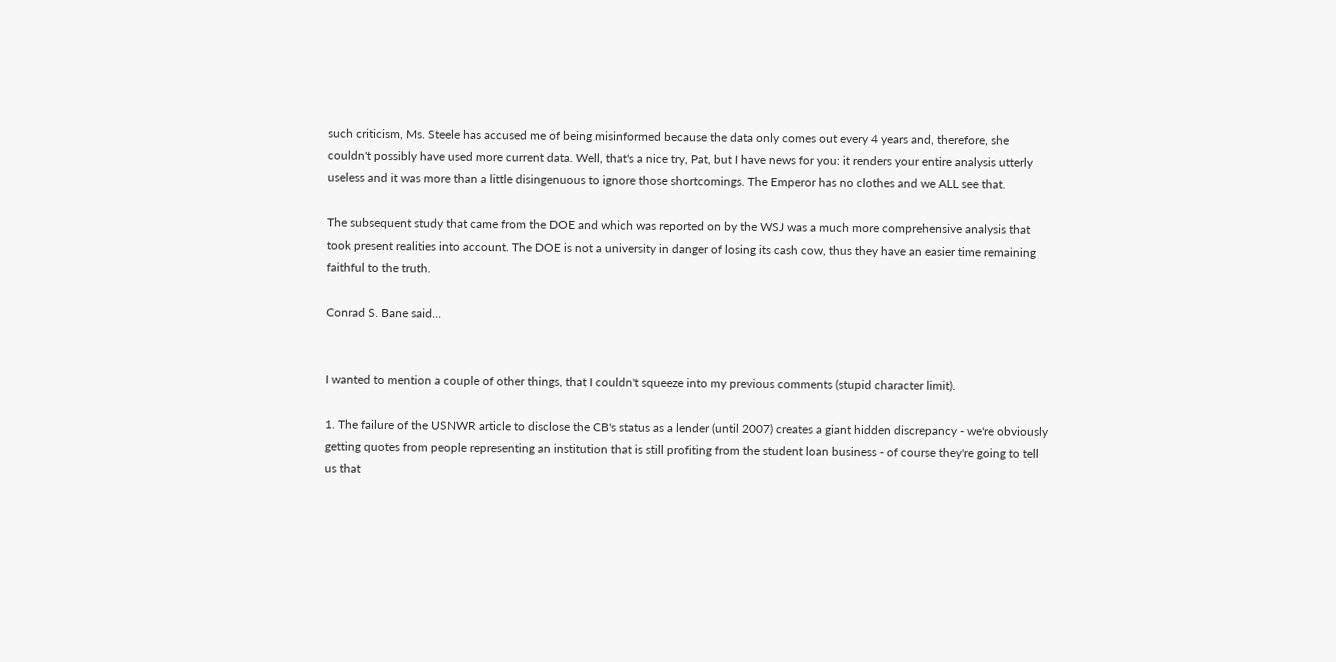such criticism, Ms. Steele has accused me of being misinformed because the data only comes out every 4 years and, therefore, she couldn't possibly have used more current data. Well, that's a nice try, Pat, but I have news for you: it renders your entire analysis utterly useless and it was more than a little disingenuous to ignore those shortcomings. The Emperor has no clothes and we ALL see that.

The subsequent study that came from the DOE and which was reported on by the WSJ was a much more comprehensive analysis that took present realities into account. The DOE is not a university in danger of losing its cash cow, thus they have an easier time remaining faithful to the truth.

Conrad S. Bane said...


I wanted to mention a couple of other things, that I couldn't squeeze into my previous comments (stupid character limit).

1. The failure of the USNWR article to disclose the CB's status as a lender (until 2007) creates a giant hidden discrepancy - we're obviously getting quotes from people representing an institution that is still profiting from the student loan business - of course they're going to tell us that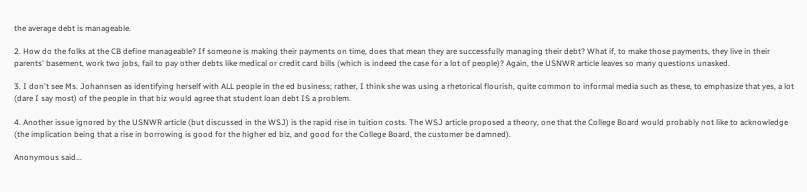the average debt is manageable.

2. How do the folks at the CB define manageable? If someone is making their payments on time, does that mean they are successfully managing their debt? What if, to make those payments, they live in their parents' basement, work two jobs, fail to pay other debts like medical or credit card bills (which is indeed the case for a lot of people)? Again, the USNWR article leaves so many questions unasked.

3. I don't see Ms. Johannsen as identifying herself with ALL people in the ed business; rather, I think she was using a rhetorical flourish, quite common to informal media such as these, to emphasize that yes, a lot (dare I say most) of the people in that biz would agree that student loan debt IS a problem.

4. Another issue ignored by the USNWR article (but discussed in the WSJ) is the rapid rise in tuition costs. The WSJ article proposed a theory, one that the College Board would probably not like to acknowledge (the implication being that a rise in borrowing is good for the higher ed biz, and good for the College Board, the customer be damned).

Anonymous said...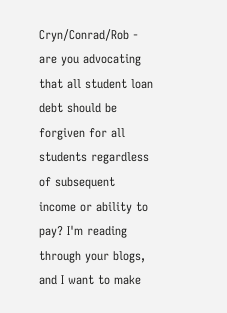Cryn/Conrad/Rob - are you advocating that all student loan debt should be forgiven for all students regardless of subsequent income or ability to pay? I'm reading through your blogs, and I want to make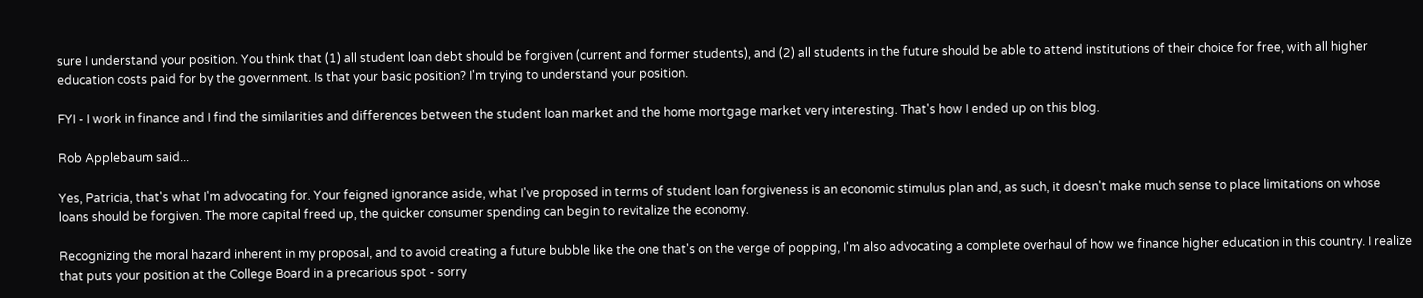sure I understand your position. You think that (1) all student loan debt should be forgiven (current and former students), and (2) all students in the future should be able to attend institutions of their choice for free, with all higher education costs paid for by the government. Is that your basic position? I'm trying to understand your position.

FYI - I work in finance and I find the similarities and differences between the student loan market and the home mortgage market very interesting. That's how I ended up on this blog.

Rob Applebaum said...

Yes, Patricia, that's what I'm advocating for. Your feigned ignorance aside, what I've proposed in terms of student loan forgiveness is an economic stimulus plan and, as such, it doesn't make much sense to place limitations on whose loans should be forgiven. The more capital freed up, the quicker consumer spending can begin to revitalize the economy.

Recognizing the moral hazard inherent in my proposal, and to avoid creating a future bubble like the one that's on the verge of popping, I'm also advocating a complete overhaul of how we finance higher education in this country. I realize that puts your position at the College Board in a precarious spot - sorry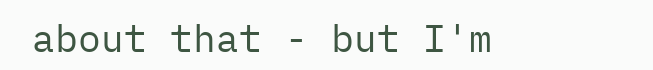about that - but I'm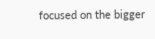focused on the bigger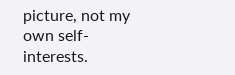picture, not my own self-interests.